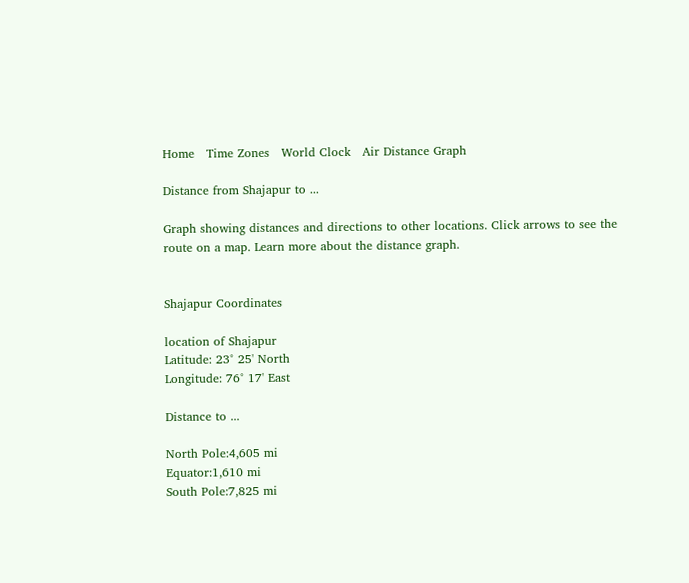Home   Time Zones   World Clock   Air Distance Graph

Distance from Shajapur to ...

Graph showing distances and directions to other locations. Click arrows to see the route on a map. Learn more about the distance graph.


Shajapur Coordinates

location of Shajapur
Latitude: 23° 25' North
Longitude: 76° 17' East

Distance to ...

North Pole:4,605 mi
Equator:1,610 mi
South Pole:7,825 mi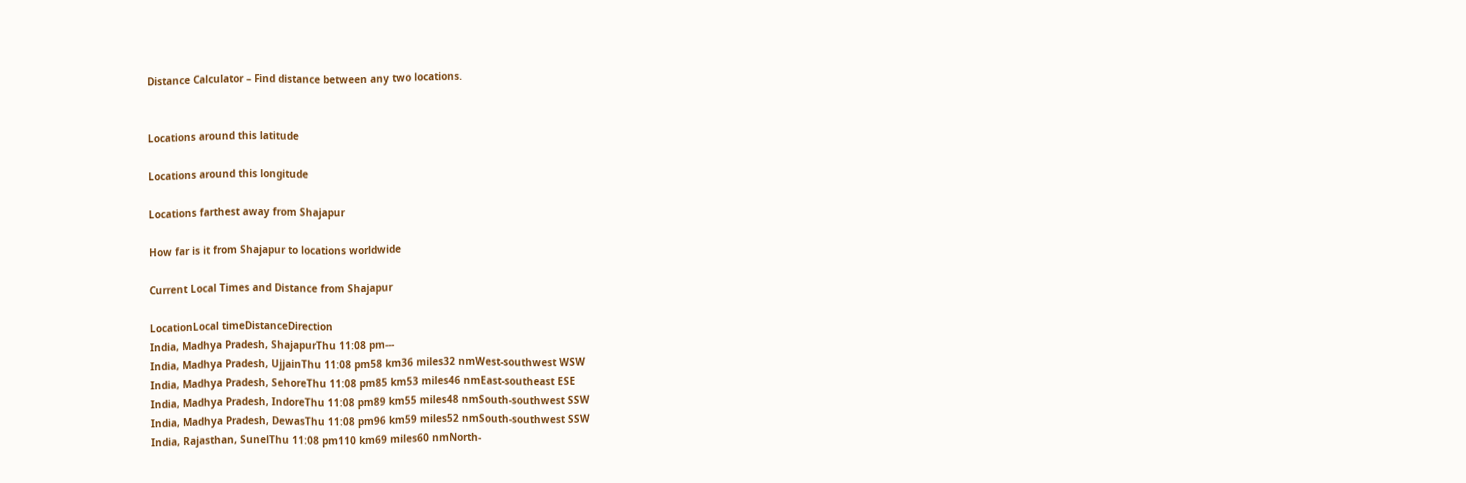Distance Calculator – Find distance between any two locations.


Locations around this latitude

Locations around this longitude

Locations farthest away from Shajapur

How far is it from Shajapur to locations worldwide

Current Local Times and Distance from Shajapur

LocationLocal timeDistanceDirection
India, Madhya Pradesh, ShajapurThu 11:08 pm---
India, Madhya Pradesh, UjjainThu 11:08 pm58 km36 miles32 nmWest-southwest WSW
India, Madhya Pradesh, SehoreThu 11:08 pm85 km53 miles46 nmEast-southeast ESE
India, Madhya Pradesh, IndoreThu 11:08 pm89 km55 miles48 nmSouth-southwest SSW
India, Madhya Pradesh, DewasThu 11:08 pm96 km59 miles52 nmSouth-southwest SSW
India, Rajasthan, SunelThu 11:08 pm110 km69 miles60 nmNorth-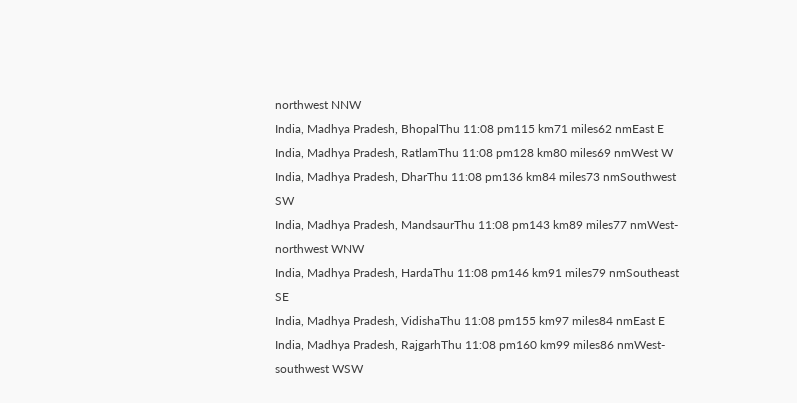northwest NNW
India, Madhya Pradesh, BhopalThu 11:08 pm115 km71 miles62 nmEast E
India, Madhya Pradesh, RatlamThu 11:08 pm128 km80 miles69 nmWest W
India, Madhya Pradesh, DharThu 11:08 pm136 km84 miles73 nmSouthwest SW
India, Madhya Pradesh, MandsaurThu 11:08 pm143 km89 miles77 nmWest-northwest WNW
India, Madhya Pradesh, HardaThu 11:08 pm146 km91 miles79 nmSoutheast SE
India, Madhya Pradesh, VidishaThu 11:08 pm155 km97 miles84 nmEast E
India, Madhya Pradesh, RajgarhThu 11:08 pm160 km99 miles86 nmWest-southwest WSW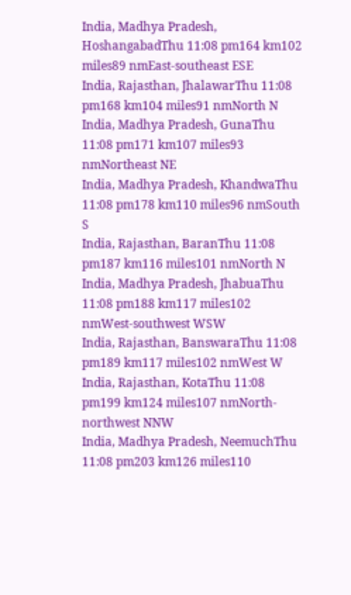India, Madhya Pradesh, HoshangabadThu 11:08 pm164 km102 miles89 nmEast-southeast ESE
India, Rajasthan, JhalawarThu 11:08 pm168 km104 miles91 nmNorth N
India, Madhya Pradesh, GunaThu 11:08 pm171 km107 miles93 nmNortheast NE
India, Madhya Pradesh, KhandwaThu 11:08 pm178 km110 miles96 nmSouth S
India, Rajasthan, BaranThu 11:08 pm187 km116 miles101 nmNorth N
India, Madhya Pradesh, JhabuaThu 11:08 pm188 km117 miles102 nmWest-southwest WSW
India, Rajasthan, BanswaraThu 11:08 pm189 km117 miles102 nmWest W
India, Rajasthan, KotaThu 11:08 pm199 km124 miles107 nmNorth-northwest NNW
India, Madhya Pradesh, NeemuchThu 11:08 pm203 km126 miles110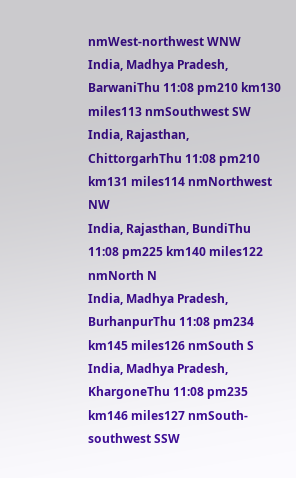nmWest-northwest WNW
India, Madhya Pradesh, BarwaniThu 11:08 pm210 km130 miles113 nmSouthwest SW
India, Rajasthan, ChittorgarhThu 11:08 pm210 km131 miles114 nmNorthwest NW
India, Rajasthan, BundiThu 11:08 pm225 km140 miles122 nmNorth N
India, Madhya Pradesh, BurhanpurThu 11:08 pm234 km145 miles126 nmSouth S
India, Madhya Pradesh, KhargoneThu 11:08 pm235 km146 miles127 nmSouth-southwest SSW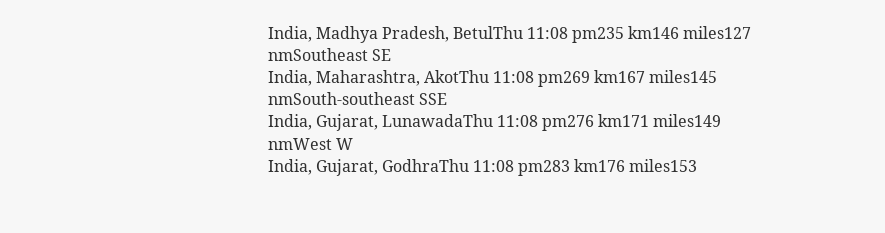India, Madhya Pradesh, BetulThu 11:08 pm235 km146 miles127 nmSoutheast SE
India, Maharashtra, AkotThu 11:08 pm269 km167 miles145 nmSouth-southeast SSE
India, Gujarat, LunawadaThu 11:08 pm276 km171 miles149 nmWest W
India, Gujarat, GodhraThu 11:08 pm283 km176 miles153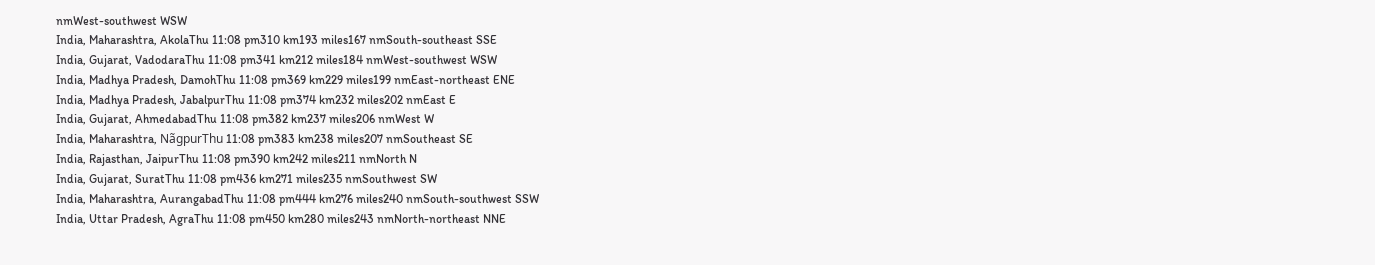nmWest-southwest WSW
India, Maharashtra, AkolaThu 11:08 pm310 km193 miles167 nmSouth-southeast SSE
India, Gujarat, VadodaraThu 11:08 pm341 km212 miles184 nmWest-southwest WSW
India, Madhya Pradesh, DamohThu 11:08 pm369 km229 miles199 nmEast-northeast ENE
India, Madhya Pradesh, JabalpurThu 11:08 pm374 km232 miles202 nmEast E
India, Gujarat, AhmedabadThu 11:08 pm382 km237 miles206 nmWest W
India, Maharashtra, NãgpurThu 11:08 pm383 km238 miles207 nmSoutheast SE
India, Rajasthan, JaipurThu 11:08 pm390 km242 miles211 nmNorth N
India, Gujarat, SuratThu 11:08 pm436 km271 miles235 nmSouthwest SW
India, Maharashtra, AurangabadThu 11:08 pm444 km276 miles240 nmSouth-southwest SSW
India, Uttar Pradesh, AgraThu 11:08 pm450 km280 miles243 nmNorth-northeast NNE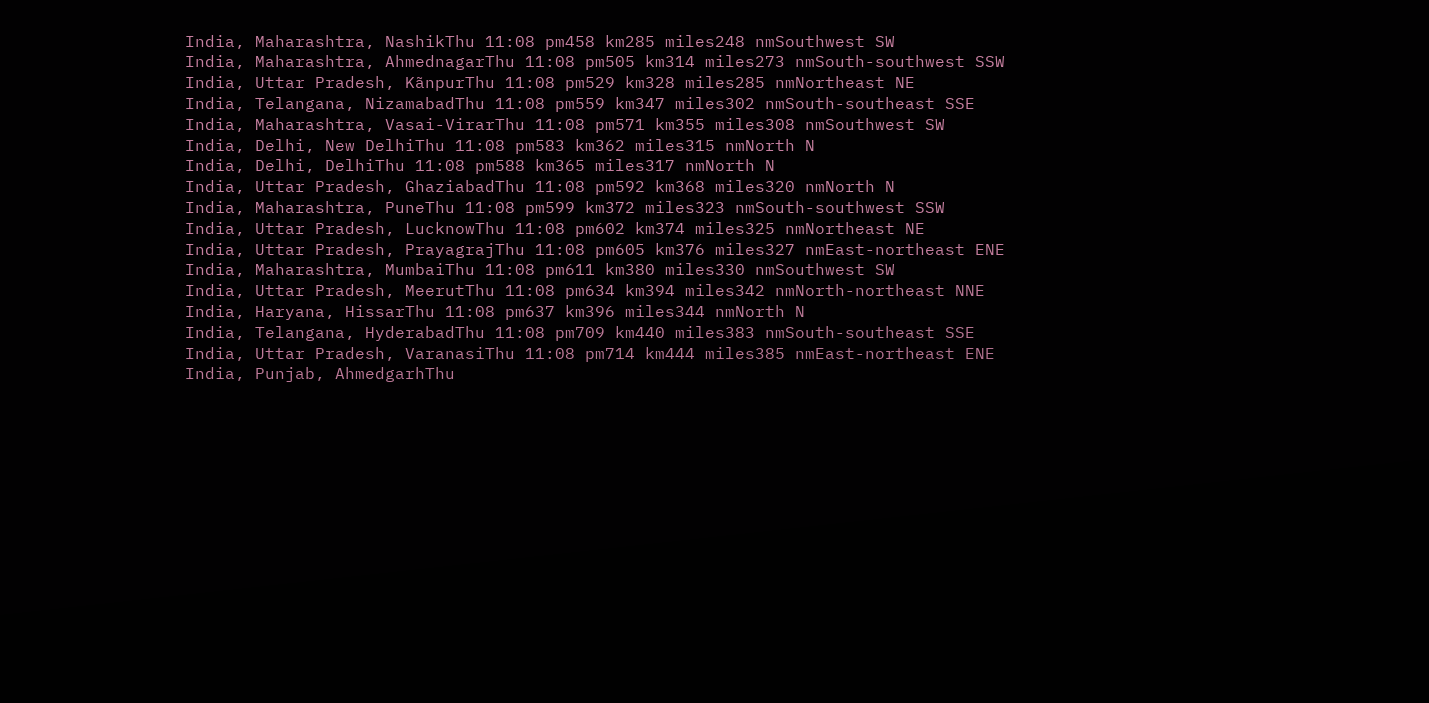India, Maharashtra, NashikThu 11:08 pm458 km285 miles248 nmSouthwest SW
India, Maharashtra, AhmednagarThu 11:08 pm505 km314 miles273 nmSouth-southwest SSW
India, Uttar Pradesh, KãnpurThu 11:08 pm529 km328 miles285 nmNortheast NE
India, Telangana, NizamabadThu 11:08 pm559 km347 miles302 nmSouth-southeast SSE
India, Maharashtra, Vasai-VirarThu 11:08 pm571 km355 miles308 nmSouthwest SW
India, Delhi, New DelhiThu 11:08 pm583 km362 miles315 nmNorth N
India, Delhi, DelhiThu 11:08 pm588 km365 miles317 nmNorth N
India, Uttar Pradesh, GhaziabadThu 11:08 pm592 km368 miles320 nmNorth N
India, Maharashtra, PuneThu 11:08 pm599 km372 miles323 nmSouth-southwest SSW
India, Uttar Pradesh, LucknowThu 11:08 pm602 km374 miles325 nmNortheast NE
India, Uttar Pradesh, PrayagrajThu 11:08 pm605 km376 miles327 nmEast-northeast ENE
India, Maharashtra, MumbaiThu 11:08 pm611 km380 miles330 nmSouthwest SW
India, Uttar Pradesh, MeerutThu 11:08 pm634 km394 miles342 nmNorth-northeast NNE
India, Haryana, HissarThu 11:08 pm637 km396 miles344 nmNorth N
India, Telangana, HyderabadThu 11:08 pm709 km440 miles383 nmSouth-southeast SSE
India, Uttar Pradesh, VaranasiThu 11:08 pm714 km444 miles385 nmEast-northeast ENE
India, Punjab, AhmedgarhThu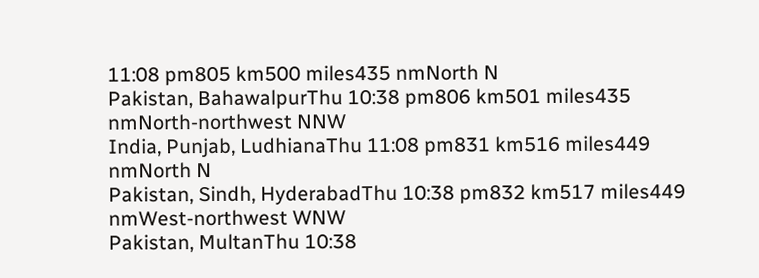11:08 pm805 km500 miles435 nmNorth N
Pakistan, BahawalpurThu 10:38 pm806 km501 miles435 nmNorth-northwest NNW
India, Punjab, LudhianaThu 11:08 pm831 km516 miles449 nmNorth N
Pakistan, Sindh, HyderabadThu 10:38 pm832 km517 miles449 nmWest-northwest WNW
Pakistan, MultanThu 10:38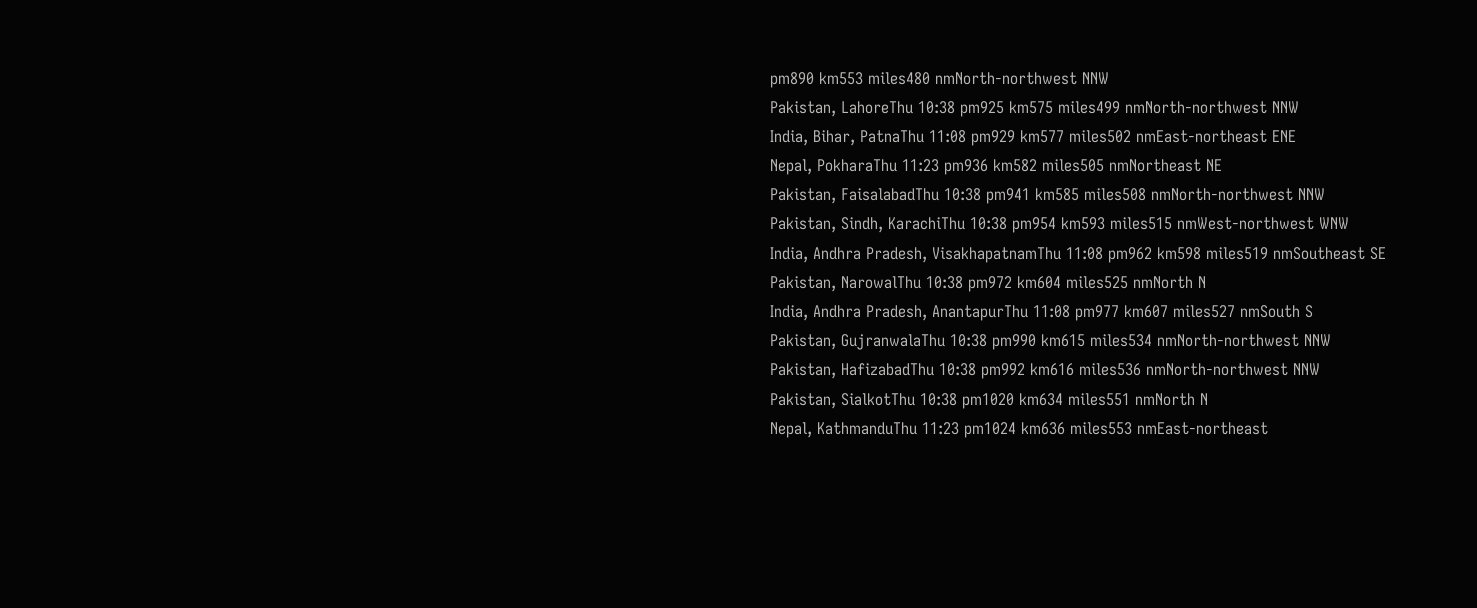pm890 km553 miles480 nmNorth-northwest NNW
Pakistan, LahoreThu 10:38 pm925 km575 miles499 nmNorth-northwest NNW
India, Bihar, PatnaThu 11:08 pm929 km577 miles502 nmEast-northeast ENE
Nepal, PokharaThu 11:23 pm936 km582 miles505 nmNortheast NE
Pakistan, FaisalabadThu 10:38 pm941 km585 miles508 nmNorth-northwest NNW
Pakistan, Sindh, KarachiThu 10:38 pm954 km593 miles515 nmWest-northwest WNW
India, Andhra Pradesh, VisakhapatnamThu 11:08 pm962 km598 miles519 nmSoutheast SE
Pakistan, NarowalThu 10:38 pm972 km604 miles525 nmNorth N
India, Andhra Pradesh, AnantapurThu 11:08 pm977 km607 miles527 nmSouth S
Pakistan, GujranwalaThu 10:38 pm990 km615 miles534 nmNorth-northwest NNW
Pakistan, HafizabadThu 10:38 pm992 km616 miles536 nmNorth-northwest NNW
Pakistan, SialkotThu 10:38 pm1020 km634 miles551 nmNorth N
Nepal, KathmanduThu 11:23 pm1024 km636 miles553 nmEast-northeast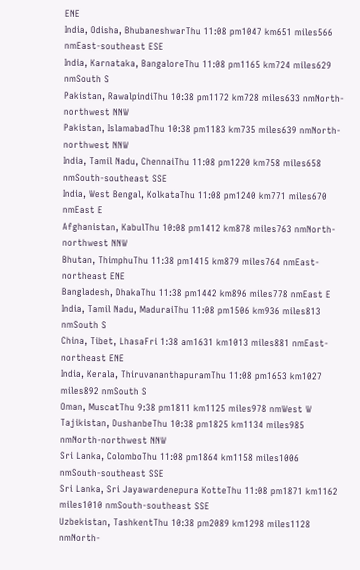ENE
India, Odisha, BhubaneshwarThu 11:08 pm1047 km651 miles566 nmEast-southeast ESE
India, Karnataka, BangaloreThu 11:08 pm1165 km724 miles629 nmSouth S
Pakistan, RawalpindiThu 10:38 pm1172 km728 miles633 nmNorth-northwest NNW
Pakistan, IslamabadThu 10:38 pm1183 km735 miles639 nmNorth-northwest NNW
India, Tamil Nadu, ChennaiThu 11:08 pm1220 km758 miles658 nmSouth-southeast SSE
India, West Bengal, KolkataThu 11:08 pm1240 km771 miles670 nmEast E
Afghanistan, KabulThu 10:08 pm1412 km878 miles763 nmNorth-northwest NNW
Bhutan, ThimphuThu 11:38 pm1415 km879 miles764 nmEast-northeast ENE
Bangladesh, DhakaThu 11:38 pm1442 km896 miles778 nmEast E
India, Tamil Nadu, MaduraiThu 11:08 pm1506 km936 miles813 nmSouth S
China, Tibet, LhasaFri 1:38 am1631 km1013 miles881 nmEast-northeast ENE
India, Kerala, ThiruvananthapuramThu 11:08 pm1653 km1027 miles892 nmSouth S
Oman, MuscatThu 9:38 pm1811 km1125 miles978 nmWest W
Tajikistan, DushanbeThu 10:38 pm1825 km1134 miles985 nmNorth-northwest NNW
Sri Lanka, ColomboThu 11:08 pm1864 km1158 miles1006 nmSouth-southeast SSE
Sri Lanka, Sri Jayawardenepura KotteThu 11:08 pm1871 km1162 miles1010 nmSouth-southeast SSE
Uzbekistan, TashkentThu 10:38 pm2089 km1298 miles1128 nmNorth-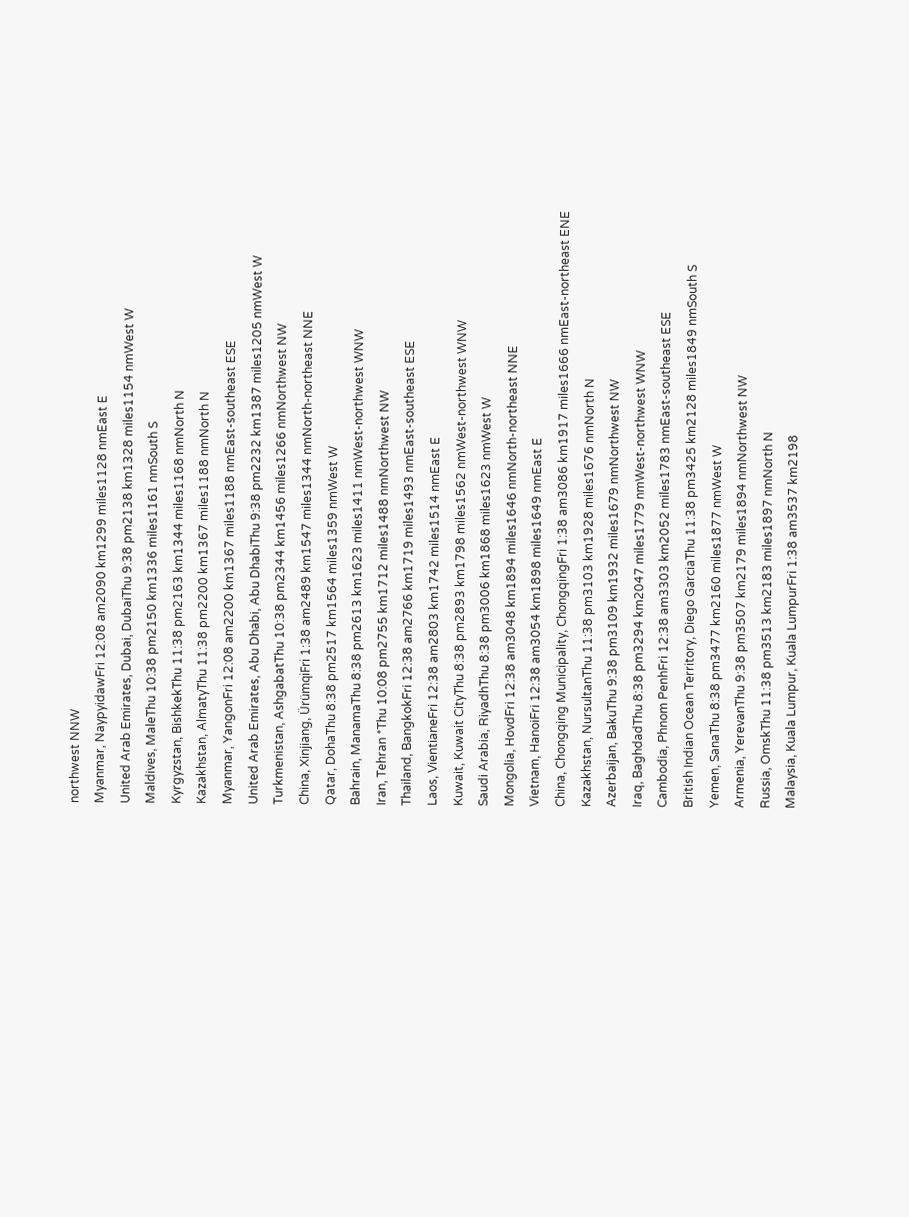northwest NNW
Myanmar, NaypyidawFri 12:08 am2090 km1299 miles1128 nmEast E
United Arab Emirates, Dubai, DubaiThu 9:38 pm2138 km1328 miles1154 nmWest W
Maldives, MaleThu 10:38 pm2150 km1336 miles1161 nmSouth S
Kyrgyzstan, BishkekThu 11:38 pm2163 km1344 miles1168 nmNorth N
Kazakhstan, AlmatyThu 11:38 pm2200 km1367 miles1188 nmNorth N
Myanmar, YangonFri 12:08 am2200 km1367 miles1188 nmEast-southeast ESE
United Arab Emirates, Abu Dhabi, Abu DhabiThu 9:38 pm2232 km1387 miles1205 nmWest W
Turkmenistan, AshgabatThu 10:38 pm2344 km1456 miles1266 nmNorthwest NW
China, Xinjiang, ÜrümqiFri 1:38 am2489 km1547 miles1344 nmNorth-northeast NNE
Qatar, DohaThu 8:38 pm2517 km1564 miles1359 nmWest W
Bahrain, ManamaThu 8:38 pm2613 km1623 miles1411 nmWest-northwest WNW
Iran, Tehran *Thu 10:08 pm2755 km1712 miles1488 nmNorthwest NW
Thailand, BangkokFri 12:38 am2766 km1719 miles1493 nmEast-southeast ESE
Laos, VientianeFri 12:38 am2803 km1742 miles1514 nmEast E
Kuwait, Kuwait CityThu 8:38 pm2893 km1798 miles1562 nmWest-northwest WNW
Saudi Arabia, RiyadhThu 8:38 pm3006 km1868 miles1623 nmWest W
Mongolia, HovdFri 12:38 am3048 km1894 miles1646 nmNorth-northeast NNE
Vietnam, HanoiFri 12:38 am3054 km1898 miles1649 nmEast E
China, Chongqing Municipality, ChongqingFri 1:38 am3086 km1917 miles1666 nmEast-northeast ENE
Kazakhstan, NursultanThu 11:38 pm3103 km1928 miles1676 nmNorth N
Azerbaijan, BakuThu 9:38 pm3109 km1932 miles1679 nmNorthwest NW
Iraq, BaghdadThu 8:38 pm3294 km2047 miles1779 nmWest-northwest WNW
Cambodia, Phnom PenhFri 12:38 am3303 km2052 miles1783 nmEast-southeast ESE
British Indian Ocean Territory, Diego GarciaThu 11:38 pm3425 km2128 miles1849 nmSouth S
Yemen, SanaThu 8:38 pm3477 km2160 miles1877 nmWest W
Armenia, YerevanThu 9:38 pm3507 km2179 miles1894 nmNorthwest NW
Russia, OmskThu 11:38 pm3513 km2183 miles1897 nmNorth N
Malaysia, Kuala Lumpur, Kuala LumpurFri 1:38 am3537 km2198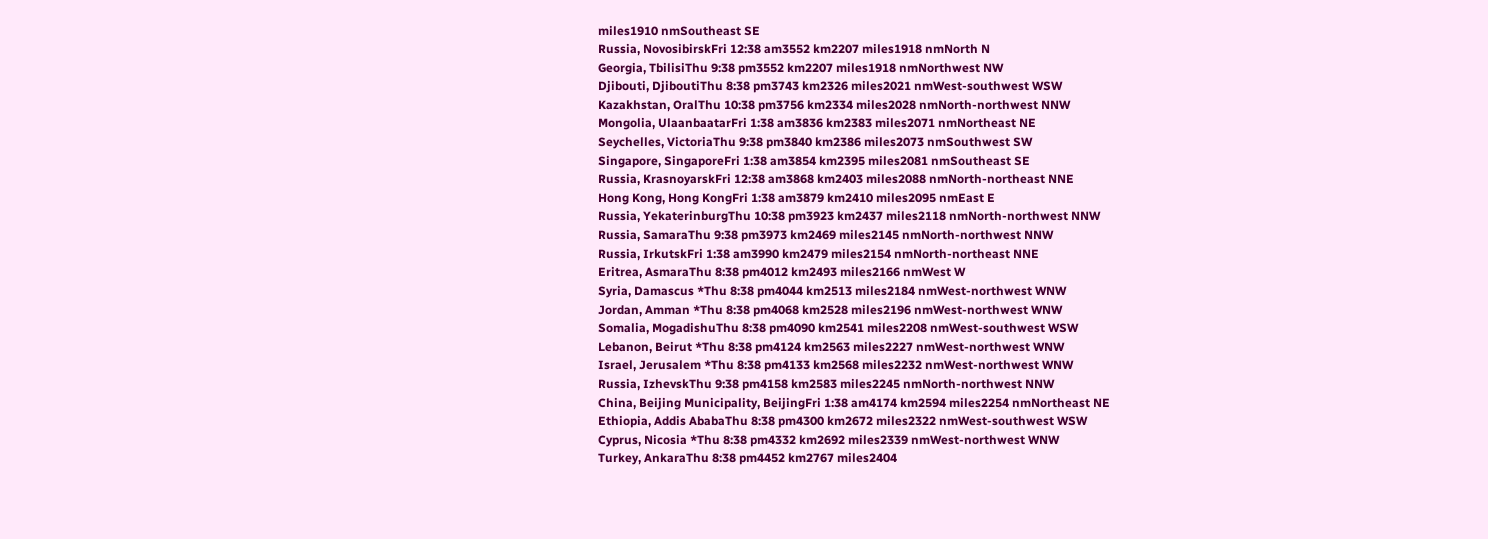miles1910 nmSoutheast SE
Russia, NovosibirskFri 12:38 am3552 km2207 miles1918 nmNorth N
Georgia, TbilisiThu 9:38 pm3552 km2207 miles1918 nmNorthwest NW
Djibouti, DjiboutiThu 8:38 pm3743 km2326 miles2021 nmWest-southwest WSW
Kazakhstan, OralThu 10:38 pm3756 km2334 miles2028 nmNorth-northwest NNW
Mongolia, UlaanbaatarFri 1:38 am3836 km2383 miles2071 nmNortheast NE
Seychelles, VictoriaThu 9:38 pm3840 km2386 miles2073 nmSouthwest SW
Singapore, SingaporeFri 1:38 am3854 km2395 miles2081 nmSoutheast SE
Russia, KrasnoyarskFri 12:38 am3868 km2403 miles2088 nmNorth-northeast NNE
Hong Kong, Hong KongFri 1:38 am3879 km2410 miles2095 nmEast E
Russia, YekaterinburgThu 10:38 pm3923 km2437 miles2118 nmNorth-northwest NNW
Russia, SamaraThu 9:38 pm3973 km2469 miles2145 nmNorth-northwest NNW
Russia, IrkutskFri 1:38 am3990 km2479 miles2154 nmNorth-northeast NNE
Eritrea, AsmaraThu 8:38 pm4012 km2493 miles2166 nmWest W
Syria, Damascus *Thu 8:38 pm4044 km2513 miles2184 nmWest-northwest WNW
Jordan, Amman *Thu 8:38 pm4068 km2528 miles2196 nmWest-northwest WNW
Somalia, MogadishuThu 8:38 pm4090 km2541 miles2208 nmWest-southwest WSW
Lebanon, Beirut *Thu 8:38 pm4124 km2563 miles2227 nmWest-northwest WNW
Israel, Jerusalem *Thu 8:38 pm4133 km2568 miles2232 nmWest-northwest WNW
Russia, IzhevskThu 9:38 pm4158 km2583 miles2245 nmNorth-northwest NNW
China, Beijing Municipality, BeijingFri 1:38 am4174 km2594 miles2254 nmNortheast NE
Ethiopia, Addis AbabaThu 8:38 pm4300 km2672 miles2322 nmWest-southwest WSW
Cyprus, Nicosia *Thu 8:38 pm4332 km2692 miles2339 nmWest-northwest WNW
Turkey, AnkaraThu 8:38 pm4452 km2767 miles2404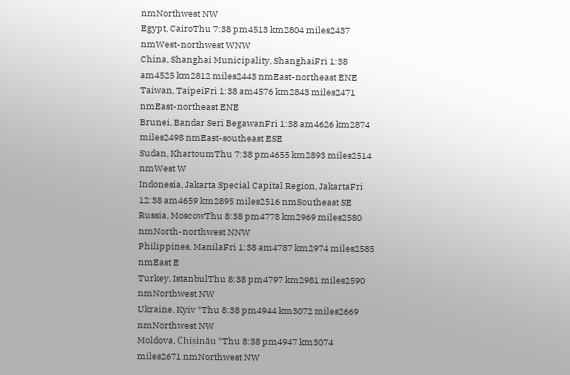nmNorthwest NW
Egypt, CairoThu 7:38 pm4513 km2804 miles2437 nmWest-northwest WNW
China, Shanghai Municipality, ShanghaiFri 1:38 am4525 km2812 miles2443 nmEast-northeast ENE
Taiwan, TaipeiFri 1:38 am4576 km2843 miles2471 nmEast-northeast ENE
Brunei, Bandar Seri BegawanFri 1:38 am4626 km2874 miles2498 nmEast-southeast ESE
Sudan, KhartoumThu 7:38 pm4655 km2893 miles2514 nmWest W
Indonesia, Jakarta Special Capital Region, JakartaFri 12:38 am4659 km2895 miles2516 nmSoutheast SE
Russia, MoscowThu 8:38 pm4778 km2969 miles2580 nmNorth-northwest NNW
Philippines, ManilaFri 1:38 am4787 km2974 miles2585 nmEast E
Turkey, IstanbulThu 8:38 pm4797 km2981 miles2590 nmNorthwest NW
Ukraine, Kyiv *Thu 8:38 pm4944 km3072 miles2669 nmNorthwest NW
Moldova, Chișinău *Thu 8:38 pm4947 km3074 miles2671 nmNorthwest NW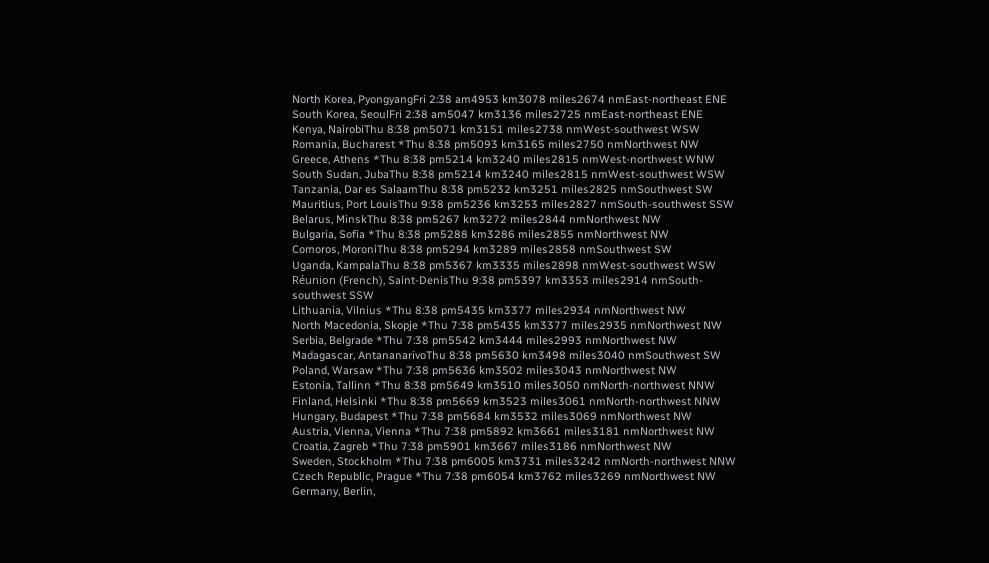North Korea, PyongyangFri 2:38 am4953 km3078 miles2674 nmEast-northeast ENE
South Korea, SeoulFri 2:38 am5047 km3136 miles2725 nmEast-northeast ENE
Kenya, NairobiThu 8:38 pm5071 km3151 miles2738 nmWest-southwest WSW
Romania, Bucharest *Thu 8:38 pm5093 km3165 miles2750 nmNorthwest NW
Greece, Athens *Thu 8:38 pm5214 km3240 miles2815 nmWest-northwest WNW
South Sudan, JubaThu 8:38 pm5214 km3240 miles2815 nmWest-southwest WSW
Tanzania, Dar es SalaamThu 8:38 pm5232 km3251 miles2825 nmSouthwest SW
Mauritius, Port LouisThu 9:38 pm5236 km3253 miles2827 nmSouth-southwest SSW
Belarus, MinskThu 8:38 pm5267 km3272 miles2844 nmNorthwest NW
Bulgaria, Sofia *Thu 8:38 pm5288 km3286 miles2855 nmNorthwest NW
Comoros, MoroniThu 8:38 pm5294 km3289 miles2858 nmSouthwest SW
Uganda, KampalaThu 8:38 pm5367 km3335 miles2898 nmWest-southwest WSW
Réunion (French), Saint-DenisThu 9:38 pm5397 km3353 miles2914 nmSouth-southwest SSW
Lithuania, Vilnius *Thu 8:38 pm5435 km3377 miles2934 nmNorthwest NW
North Macedonia, Skopje *Thu 7:38 pm5435 km3377 miles2935 nmNorthwest NW
Serbia, Belgrade *Thu 7:38 pm5542 km3444 miles2993 nmNorthwest NW
Madagascar, AntananarivoThu 8:38 pm5630 km3498 miles3040 nmSouthwest SW
Poland, Warsaw *Thu 7:38 pm5636 km3502 miles3043 nmNorthwest NW
Estonia, Tallinn *Thu 8:38 pm5649 km3510 miles3050 nmNorth-northwest NNW
Finland, Helsinki *Thu 8:38 pm5669 km3523 miles3061 nmNorth-northwest NNW
Hungary, Budapest *Thu 7:38 pm5684 km3532 miles3069 nmNorthwest NW
Austria, Vienna, Vienna *Thu 7:38 pm5892 km3661 miles3181 nmNorthwest NW
Croatia, Zagreb *Thu 7:38 pm5901 km3667 miles3186 nmNorthwest NW
Sweden, Stockholm *Thu 7:38 pm6005 km3731 miles3242 nmNorth-northwest NNW
Czech Republic, Prague *Thu 7:38 pm6054 km3762 miles3269 nmNorthwest NW
Germany, Berlin,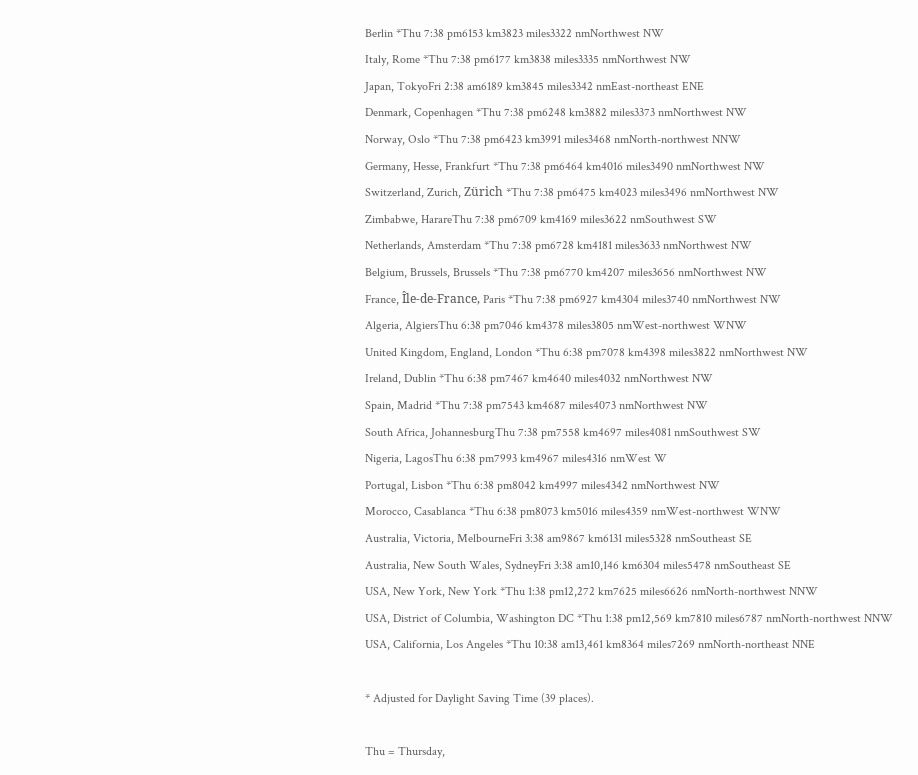Berlin *Thu 7:38 pm6153 km3823 miles3322 nmNorthwest NW
Italy, Rome *Thu 7:38 pm6177 km3838 miles3335 nmNorthwest NW
Japan, TokyoFri 2:38 am6189 km3845 miles3342 nmEast-northeast ENE
Denmark, Copenhagen *Thu 7:38 pm6248 km3882 miles3373 nmNorthwest NW
Norway, Oslo *Thu 7:38 pm6423 km3991 miles3468 nmNorth-northwest NNW
Germany, Hesse, Frankfurt *Thu 7:38 pm6464 km4016 miles3490 nmNorthwest NW
Switzerland, Zurich, Zürich *Thu 7:38 pm6475 km4023 miles3496 nmNorthwest NW
Zimbabwe, HarareThu 7:38 pm6709 km4169 miles3622 nmSouthwest SW
Netherlands, Amsterdam *Thu 7:38 pm6728 km4181 miles3633 nmNorthwest NW
Belgium, Brussels, Brussels *Thu 7:38 pm6770 km4207 miles3656 nmNorthwest NW
France, Île-de-France, Paris *Thu 7:38 pm6927 km4304 miles3740 nmNorthwest NW
Algeria, AlgiersThu 6:38 pm7046 km4378 miles3805 nmWest-northwest WNW
United Kingdom, England, London *Thu 6:38 pm7078 km4398 miles3822 nmNorthwest NW
Ireland, Dublin *Thu 6:38 pm7467 km4640 miles4032 nmNorthwest NW
Spain, Madrid *Thu 7:38 pm7543 km4687 miles4073 nmNorthwest NW
South Africa, JohannesburgThu 7:38 pm7558 km4697 miles4081 nmSouthwest SW
Nigeria, LagosThu 6:38 pm7993 km4967 miles4316 nmWest W
Portugal, Lisbon *Thu 6:38 pm8042 km4997 miles4342 nmNorthwest NW
Morocco, Casablanca *Thu 6:38 pm8073 km5016 miles4359 nmWest-northwest WNW
Australia, Victoria, MelbourneFri 3:38 am9867 km6131 miles5328 nmSoutheast SE
Australia, New South Wales, SydneyFri 3:38 am10,146 km6304 miles5478 nmSoutheast SE
USA, New York, New York *Thu 1:38 pm12,272 km7625 miles6626 nmNorth-northwest NNW
USA, District of Columbia, Washington DC *Thu 1:38 pm12,569 km7810 miles6787 nmNorth-northwest NNW
USA, California, Los Angeles *Thu 10:38 am13,461 km8364 miles7269 nmNorth-northeast NNE

* Adjusted for Daylight Saving Time (39 places).

Thu = Thursday,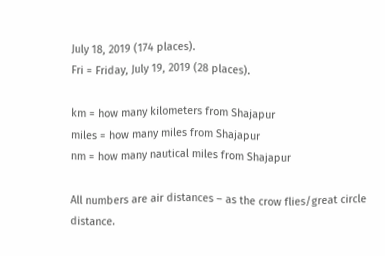July 18, 2019 (174 places).
Fri = Friday, July 19, 2019 (28 places).

km = how many kilometers from Shajapur
miles = how many miles from Shajapur
nm = how many nautical miles from Shajapur

All numbers are air distances – as the crow flies/great circle distance.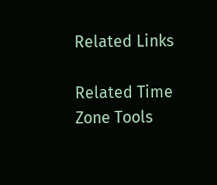Related Links

Related Time Zone Tools